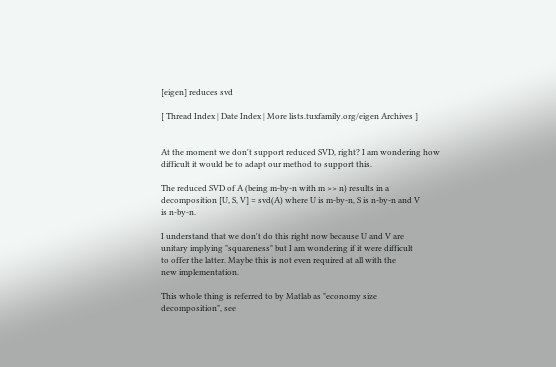[eigen] reduces svd

[ Thread Index | Date Index | More lists.tuxfamily.org/eigen Archives ]


At the moment we don't support reduced SVD, right? I am wondering how
difficult it would be to adapt our method to support this.

The reduced SVD of A (being m-by-n with m >> n) results in a
decomposition [U, S, V] = svd(A) where U is m-by-n, S is n-by-n and V
is n-by-n.

I understand that we don't do this right now because U and V are
unitary implying "squareness" but I am wondering if it were difficult
to offer the latter. Maybe this is not even required at all with the
new implementation.

This whole thing is referred to by Matlab as "economy size
decomposition", see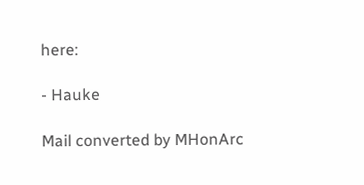here:

- Hauke

Mail converted by MHonArc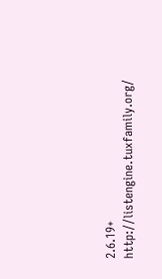2.6.19+ http://listengine.tuxfamily.org/